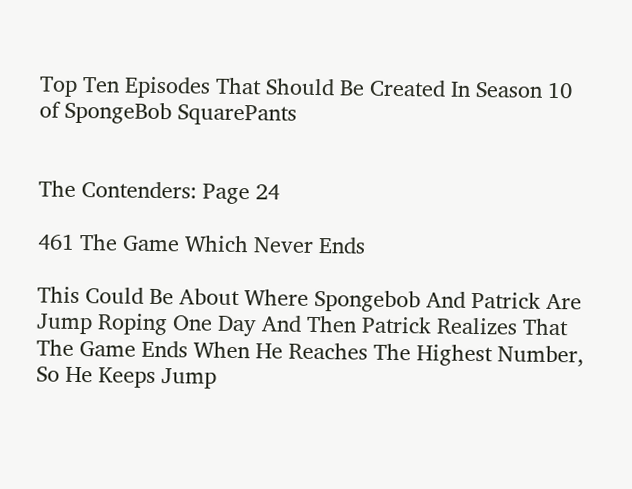Top Ten Episodes That Should Be Created In Season 10 of SpongeBob SquarePants


The Contenders: Page 24

461 The Game Which Never Ends

This Could Be About Where Spongebob And Patrick Are Jump Roping One Day And Then Patrick Realizes That The Game Ends When He Reaches The Highest Number, So He Keeps Jump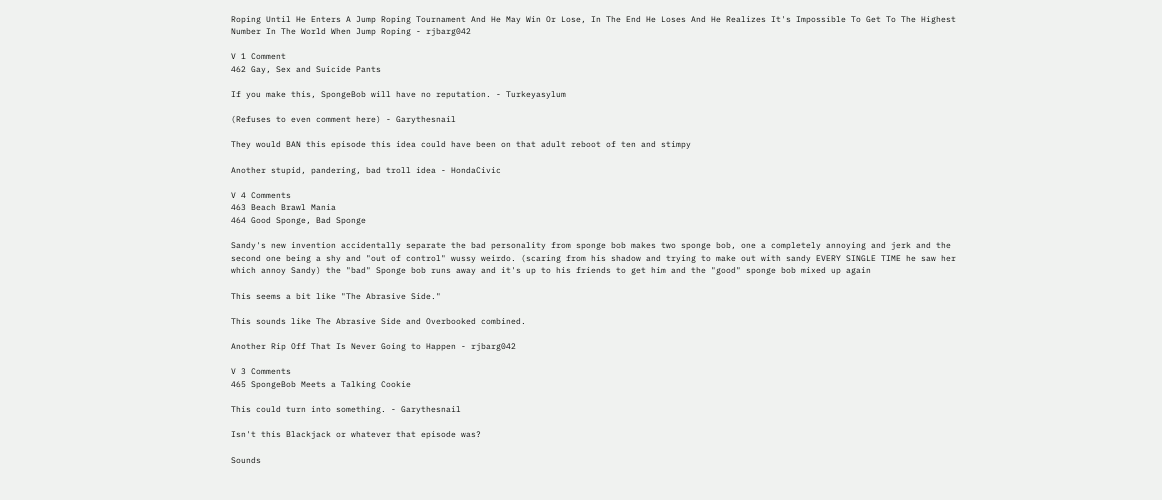Roping Until He Enters A Jump Roping Tournament And He May Win Or Lose, In The End He Loses And He Realizes It's Impossible To Get To The Highest Number In The World When Jump Roping - rjbarg042

V 1 Comment
462 Gay, Sex and Suicide Pants

If you make this, SpongeBob will have no reputation. - Turkeyasylum

(Refuses to even comment here) - Garythesnail

They would BAN this episode this idea could have been on that adult reboot of ten and stimpy

Another stupid, pandering, bad troll idea - HondaCivic

V 4 Comments
463 Beach Brawl Mania
464 Good Sponge, Bad Sponge

Sandy's new invention accidentally separate the bad personality from sponge bob makes two sponge bob, one a completely annoying and jerk and the second one being a shy and "out of control" wussy weirdo. (scaring from his shadow and trying to make out with sandy EVERY SINGLE TIME he saw her which annoy Sandy) the "bad" Sponge bob runs away and it's up to his friends to get him and the "good" sponge bob mixed up again

This seems a bit like "The Abrasive Side."

This sounds like The Abrasive Side and Overbooked combined.

Another Rip Off That Is Never Going to Happen - rjbarg042

V 3 Comments
465 SpongeBob Meets a Talking Cookie

This could turn into something. - Garythesnail

Isn't this Blackjack or whatever that episode was?

Sounds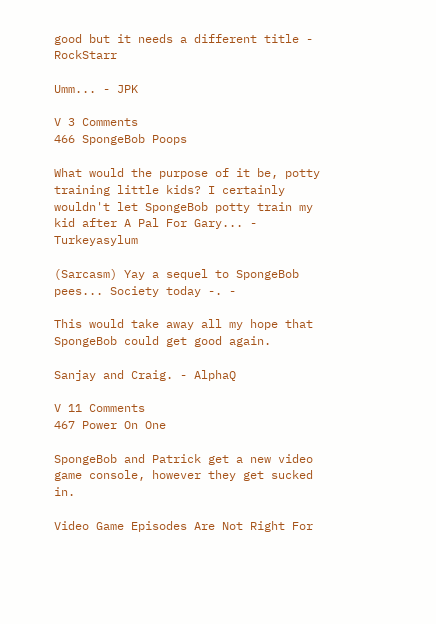good but it needs a different title - RockStarr

Umm... - JPK

V 3 Comments
466 SpongeBob Poops

What would the purpose of it be, potty training little kids? I certainly wouldn't let SpongeBob potty train my kid after A Pal For Gary... - Turkeyasylum

(Sarcasm) Yay a sequel to SpongeBob pees... Society today -. -

This would take away all my hope that SpongeBob could get good again.

Sanjay and Craig. - AlphaQ

V 11 Comments
467 Power On One

SpongeBob and Patrick get a new video game console, however they get sucked in.

Video Game Episodes Are Not Right For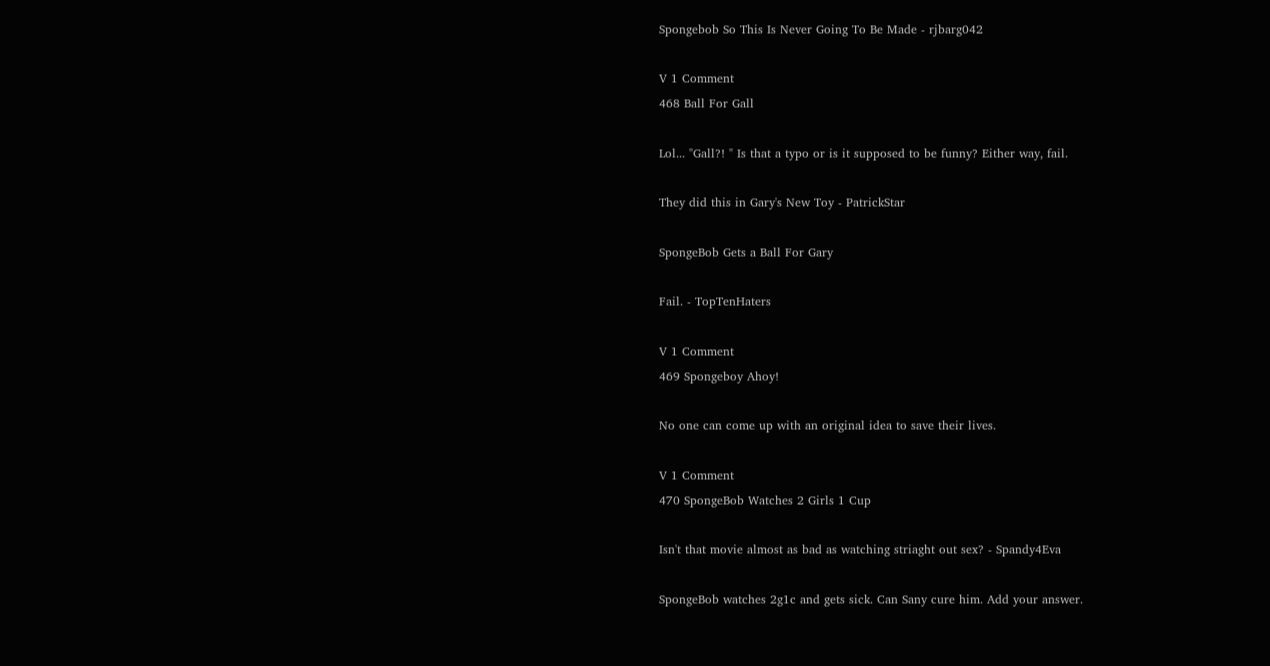Spongebob So This Is Never Going To Be Made - rjbarg042

V 1 Comment
468 Ball For Gall

Lol... "Gall?! " Is that a typo or is it supposed to be funny? Either way, fail.

They did this in Gary's New Toy - PatrickStar

SpongeBob Gets a Ball For Gary

Fail. - TopTenHaters

V 1 Comment
469 Spongeboy Ahoy!

No one can come up with an original idea to save their lives.

V 1 Comment
470 SpongeBob Watches 2 Girls 1 Cup

Isn't that movie almost as bad as watching striaght out sex? - Spandy4Eva

SpongeBob watches 2g1c and gets sick. Can Sany cure him. Add your answer.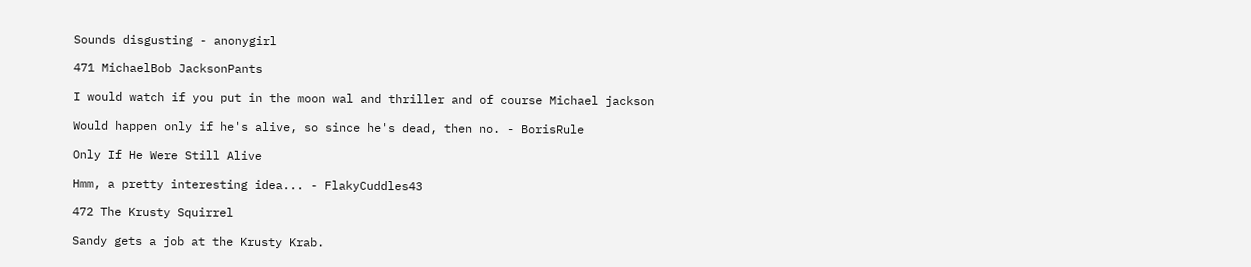Sounds disgusting - anonygirl

471 MichaelBob JacksonPants

I would watch if you put in the moon wal and thriller and of course Michael jackson

Would happen only if he's alive, so since he's dead, then no. - BorisRule

Only If He Were Still Alive

Hmm, a pretty interesting idea... - FlakyCuddles43

472 The Krusty Squirrel

Sandy gets a job at the Krusty Krab.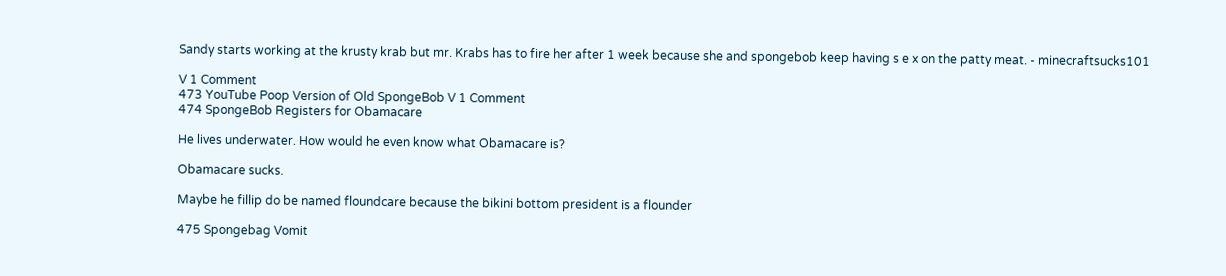Sandy starts working at the krusty krab but mr. Krabs has to fire her after 1 week because she and spongebob keep having s e x on the patty meat. - minecraftsucks101

V 1 Comment
473 YouTube Poop Version of Old SpongeBob V 1 Comment
474 SpongeBob Registers for Obamacare

He lives underwater. How would he even know what Obamacare is?

Obamacare sucks.

Maybe he fillip do be named floundcare because the bikini bottom president is a flounder

475 Spongebag Vomit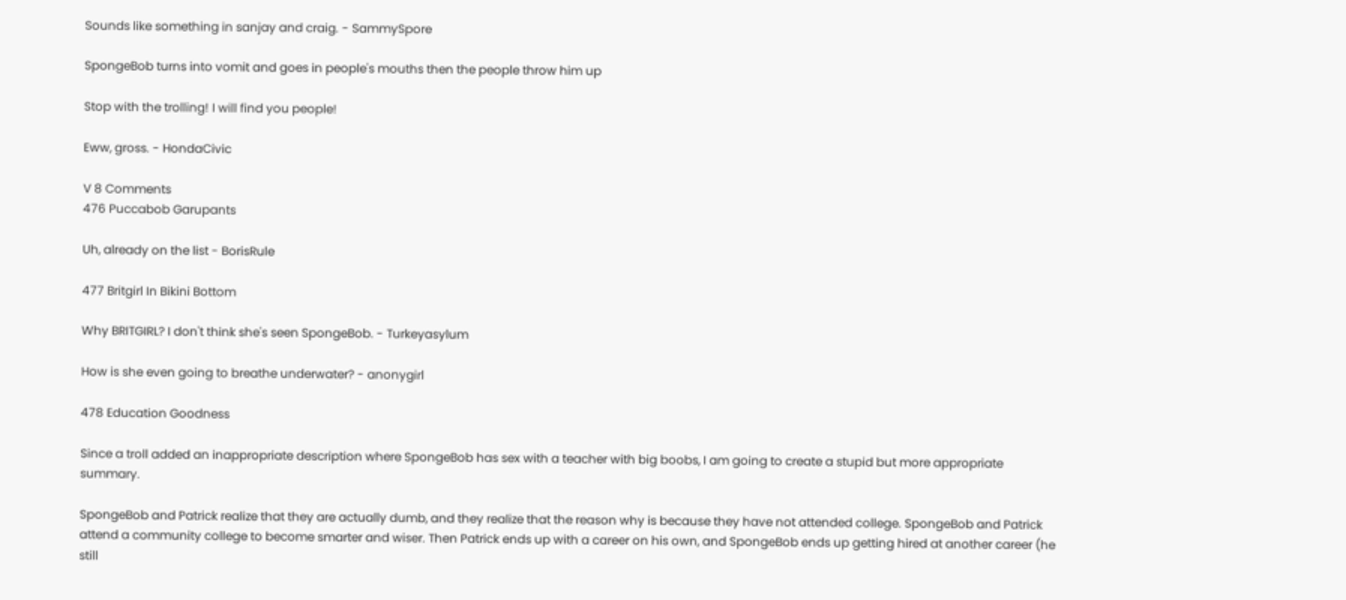Sounds like something in sanjay and craig. - SammySpore

SpongeBob turns into vomit and goes in people's mouths then the people throw him up

Stop with the trolling! I will find you people!

Eww, gross. - HondaCivic

V 8 Comments
476 Puccabob Garupants

Uh, already on the list - BorisRule

477 Britgirl In Bikini Bottom

Why BRITGIRL? I don't think she's seen SpongeBob. - Turkeyasylum

How is she even going to breathe underwater? - anonygirl

478 Education Goodness

Since a troll added an inappropriate description where SpongeBob has sex with a teacher with big boobs, I am going to create a stupid but more appropriate summary.

SpongeBob and Patrick realize that they are actually dumb, and they realize that the reason why is because they have not attended college. SpongeBob and Patrick attend a community college to become smarter and wiser. Then Patrick ends up with a career on his own, and SpongeBob ends up getting hired at another career (he still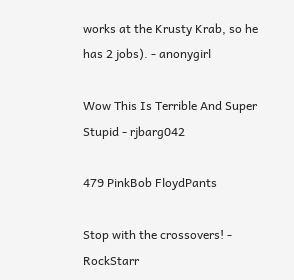works at the Krusty Krab, so he has 2 jobs). - anonygirl

Wow This Is Terrible And Super Stupid - rjbarg042

479 PinkBob FloydPants

Stop with the crossovers! - RockStarr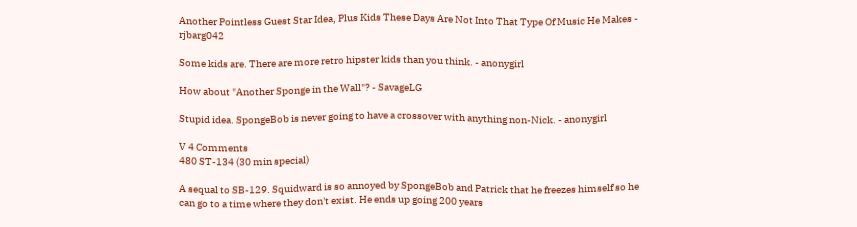Another Pointless Guest Star Idea, Plus Kids These Days Are Not Into That Type Of Music He Makes - rjbarg042

Some kids are. There are more retro hipster kids than you think. - anonygirl

How about "Another Sponge in the Wall"? - SavageLG

Stupid idea. SpongeBob is never going to have a crossover with anything non-Nick. - anonygirl

V 4 Comments
480 ST-134 (30 min special)

A sequal to SB-129. Squidward is so annoyed by SpongeBob and Patrick that he freezes himself so he can go to a time where they don't exist. He ends up going 200 years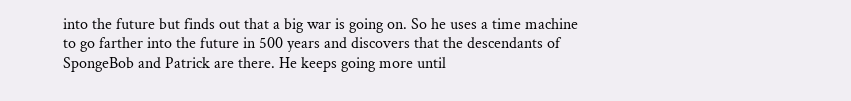into the future but finds out that a big war is going on. So he uses a time machine to go farther into the future in 500 years and discovers that the descendants of SpongeBob and Patrick are there. He keeps going more until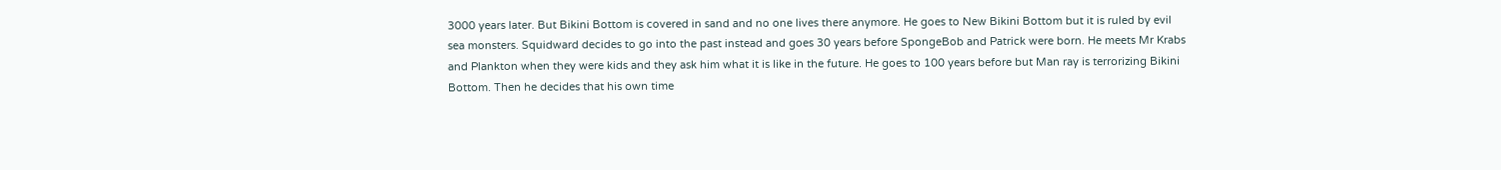3000 years later. But Bikini Bottom is covered in sand and no one lives there anymore. He goes to New Bikini Bottom but it is ruled by evil sea monsters. Squidward decides to go into the past instead and goes 30 years before SpongeBob and Patrick were born. He meets Mr Krabs and Plankton when they were kids and they ask him what it is like in the future. He goes to 100 years before but Man ray is terrorizing Bikini Bottom. Then he decides that his own time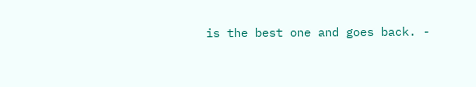is the best one and goes back. -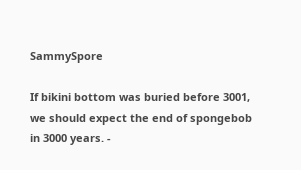SammySpore

If bikini bottom was buried before 3001, we should expect the end of spongebob in 3000 years. -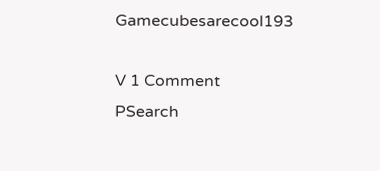Gamecubesarecool193

V 1 Comment
PSearch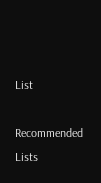List

Recommended Lists